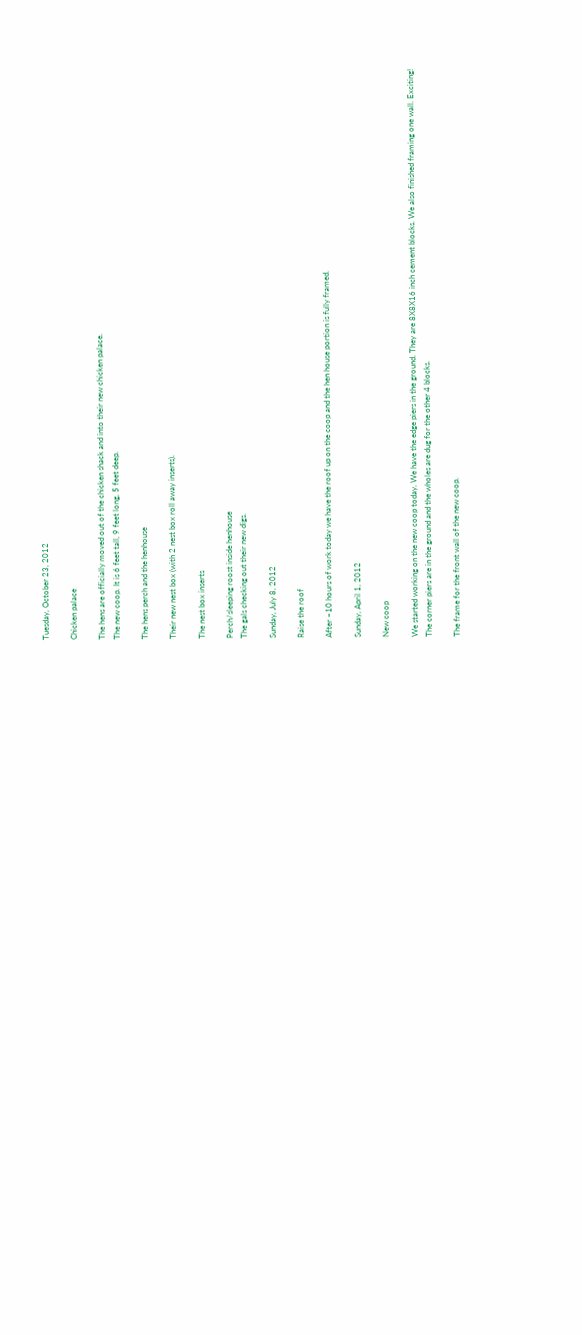Tuesday, October 23, 2012

Chicken palace

The hens are officially moved out of the chicken shack and into their new chicken palace.
The new coop. It is 6 feet tall, 9 feet long, 5 feet deep.

The hens perch and the henhouse

Their new nest box (with 2 nest box roll away inserts).

The nest box inserts

Perch/sleeping roost inside henhouse
The gals checking out their new digs.

Sunday, July 8, 2012

Raise the roof

After ~10 hours of work today we have the roof up on the coop and the hen house portion is fully framed.

Sunday, April 1, 2012

New coop

We started working on the new coop today. We have the edge piers in the ground. They are 8X8X16 inch cement blocks. We also finished framing one wall. Exciting!
The corner piers are in the ground and the wholes are dug for the other 4 blocks.

The frame for the front wall of the new coop.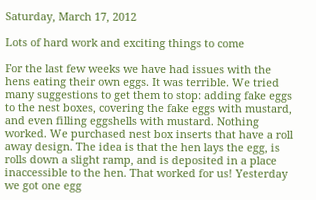Saturday, March 17, 2012

Lots of hard work and exciting things to come

For the last few weeks we have had issues with the hens eating their own eggs. It was terrible. We tried many suggestions to get them to stop: adding fake eggs to the nest boxes, covering the fake eggs with mustard, and even filling eggshells with mustard. Nothing worked. We purchased nest box inserts that have a roll away design. The idea is that the hen lays the egg, is rolls down a slight ramp, and is deposited in a place inaccessible to the hen. That worked for us! Yesterday we got one egg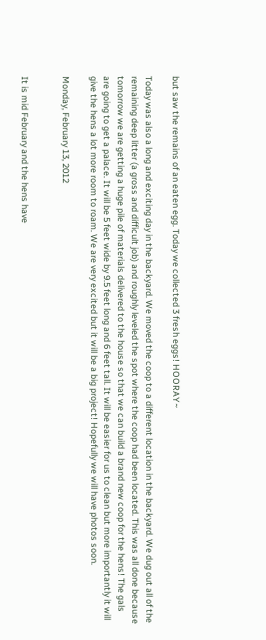but saw the remains of an eaten egg. Today we collected 3 fresh eggs! HOORAY~

Today was also a long and exciting day in the backyard. We moved the coop to a different location in the backyard. We dug out all of the remaining deep litter (a gross and difficult job) and roughly leveled the spot where the coop had been located. This was all done because tomorrow we are getting a huge pile of materials delivered to the house so that we can build a brand new coop for the hens! The gals are going to get a palace. It will be 5 feet wide by 9.5 feet long and 6 feet tall. It will be easier for us to clean but more importantly it will give the hens a lot more room to roam. We are very excited but it will be a big project! Hopefully we will have photos soon.

Monday, February 13, 2012


It is mid February and the hens have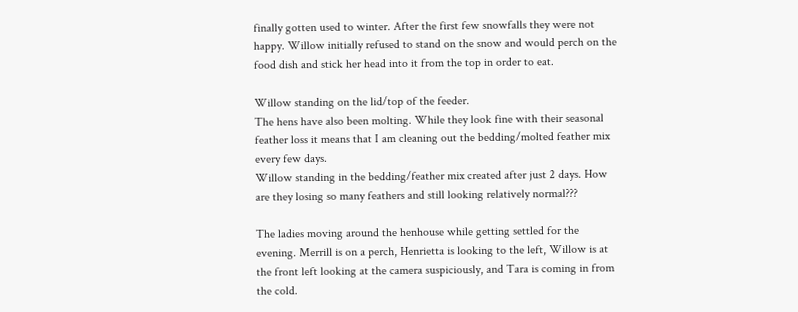finally gotten used to winter. After the first few snowfalls they were not happy. Willow initially refused to stand on the snow and would perch on the food dish and stick her head into it from the top in order to eat.

Willow standing on the lid/top of the feeder.
The hens have also been molting. While they look fine with their seasonal feather loss it means that I am cleaning out the bedding/molted feather mix every few days.
Willow standing in the bedding/feather mix created after just 2 days. How are they losing so many feathers and still looking relatively normal???

The ladies moving around the henhouse while getting settled for the evening. Merrill is on a perch, Henrietta is looking to the left, Willow is at the front left looking at the camera suspiciously, and Tara is coming in from the cold.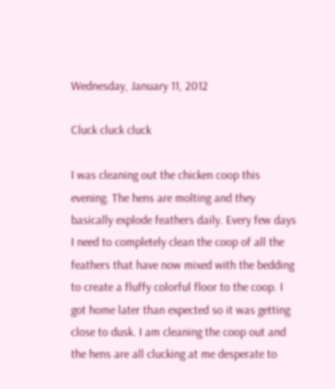Wednesday, January 11, 2012

Cluck cluck cluck

I was cleaning out the chicken coop this evening. The hens are molting and they basically explode feathers daily. Every few days I need to completely clean the coop of all the feathers that have now mixed with the bedding to create a fluffy colorful floor to the coop. I got home later than expected so it was getting close to dusk. I am cleaning the coop out and the hens are all clucking at me desperate to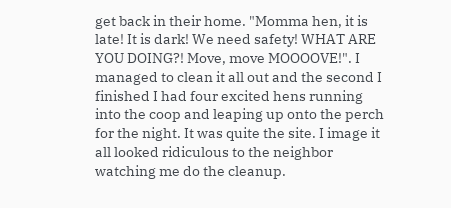get back in their home. "Momma hen, it is late! It is dark! We need safety! WHAT ARE YOU DOING?! Move, move MOOOOVE!". I managed to clean it all out and the second I finished I had four excited hens running into the coop and leaping up onto the perch for the night. It was quite the site. I image it all looked ridiculous to the neighbor watching me do the cleanup.